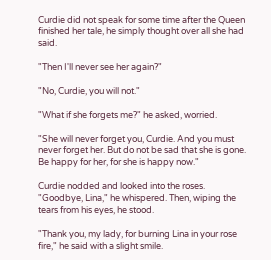Curdie did not speak for some time after the Queen finished her tale, he simply thought over all she had said.

"Then I'll never see her again?"

"No, Curdie, you will not."

"What if she forgets me?" he asked, worried.

"She will never forget you, Curdie. And you must never forget her. But do not be sad that she is gone. Be happy for her, for she is happy now."

Curdie nodded and looked into the roses. "Goodbye, Lina," he whispered. Then, wiping the tears from his eyes, he stood.

"Thank you, my lady, for burning Lina in your rose fire," he said with a slight smile.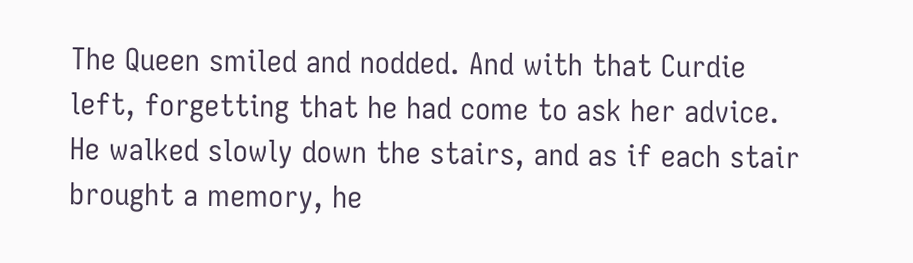The Queen smiled and nodded. And with that Curdie left, forgetting that he had come to ask her advice. He walked slowly down the stairs, and as if each stair brought a memory, he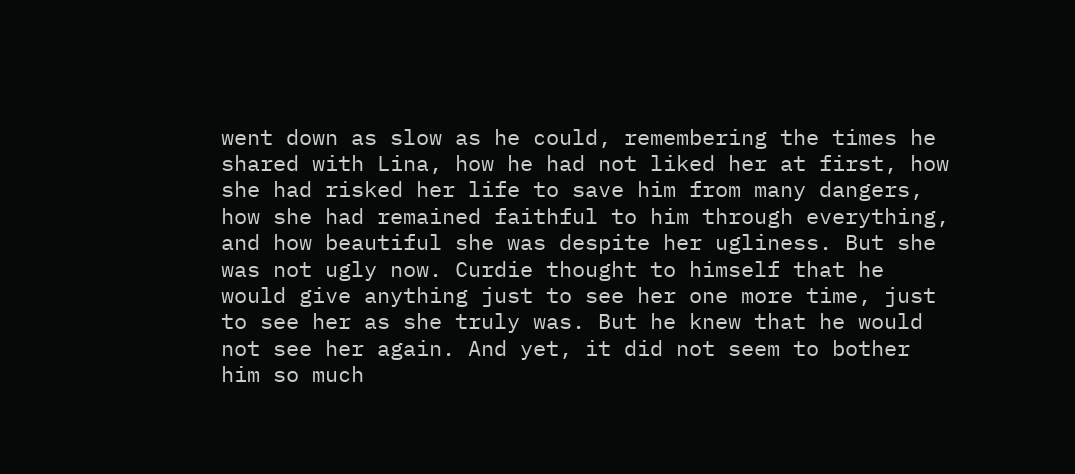went down as slow as he could, remembering the times he shared with Lina, how he had not liked her at first, how she had risked her life to save him from many dangers, how she had remained faithful to him through everything, and how beautiful she was despite her ugliness. But she was not ugly now. Curdie thought to himself that he would give anything just to see her one more time, just to see her as she truly was. But he knew that he would not see her again. And yet, it did not seem to bother him so much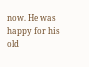now. He was happy for his old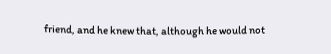friend, and he knew that, although he would not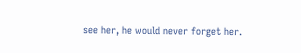see her, he would never forget her.